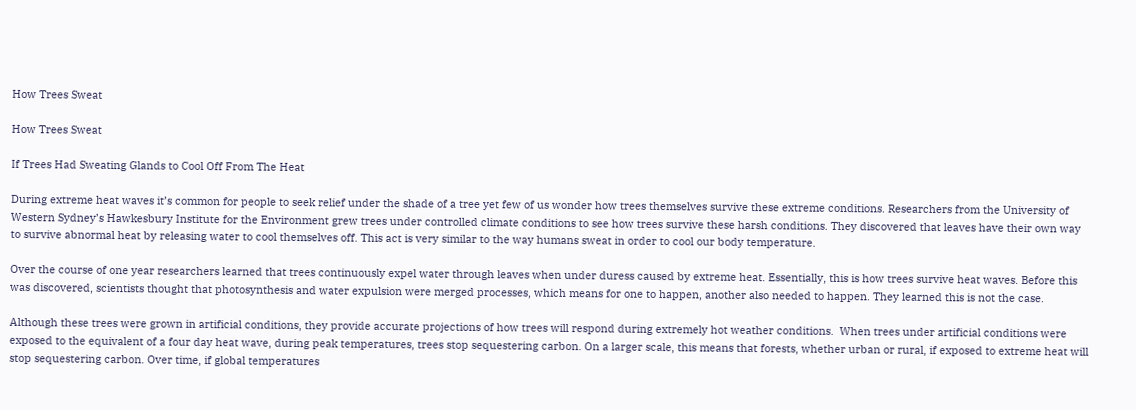How Trees Sweat

How Trees Sweat

If Trees Had Sweating Glands to Cool Off From The Heat

During extreme heat waves it’s common for people to seek relief under the shade of a tree yet few of us wonder how trees themselves survive these extreme conditions. Researchers from the University of Western Sydney’s Hawkesbury Institute for the Environment grew trees under controlled climate conditions to see how trees survive these harsh conditions. They discovered that leaves have their own way to survive abnormal heat by releasing water to cool themselves off. This act is very similar to the way humans sweat in order to cool our body temperature.

Over the course of one year researchers learned that trees continuously expel water through leaves when under duress caused by extreme heat. Essentially, this is how trees survive heat waves. Before this was discovered, scientists thought that photosynthesis and water expulsion were merged processes, which means for one to happen, another also needed to happen. They learned this is not the case.

Although these trees were grown in artificial conditions, they provide accurate projections of how trees will respond during extremely hot weather conditions.  When trees under artificial conditions were exposed to the equivalent of a four day heat wave, during peak temperatures, trees stop sequestering carbon. On a larger scale, this means that forests, whether urban or rural, if exposed to extreme heat will stop sequestering carbon. Over time, if global temperatures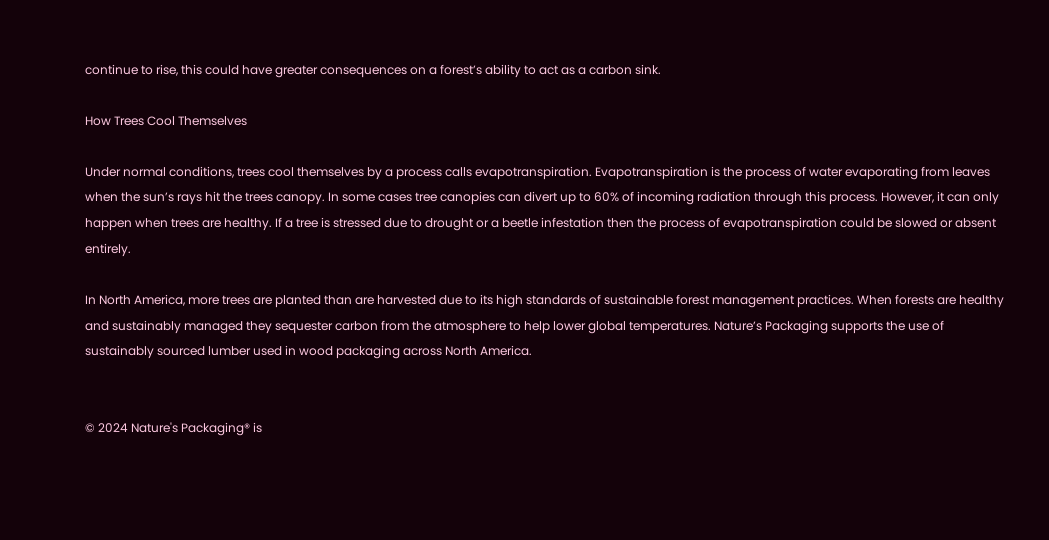continue to rise, this could have greater consequences on a forest’s ability to act as a carbon sink.

How Trees Cool Themselves

Under normal conditions, trees cool themselves by a process calls evapotranspiration. Evapotranspiration is the process of water evaporating from leaves when the sun’s rays hit the trees canopy. In some cases tree canopies can divert up to 60% of incoming radiation through this process. However, it can only happen when trees are healthy. If a tree is stressed due to drought or a beetle infestation then the process of evapotranspiration could be slowed or absent entirely.

In North America, more trees are planted than are harvested due to its high standards of sustainable forest management practices. When forests are healthy and sustainably managed they sequester carbon from the atmosphere to help lower global temperatures. Nature’s Packaging supports the use of sustainably sourced lumber used in wood packaging across North America.


© 2024 Nature's Packaging® is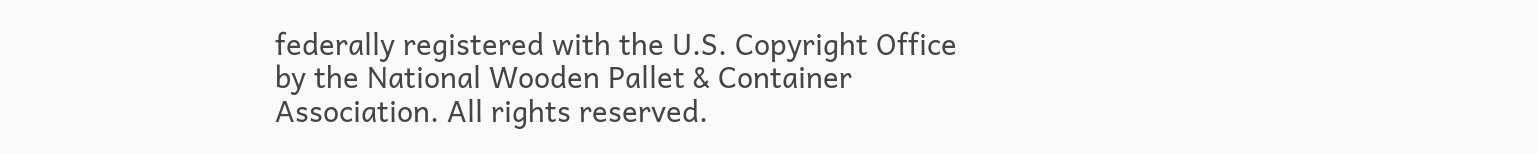federally registered with the U.S. Copyright Office by the National Wooden Pallet & Container Association. All rights reserved.